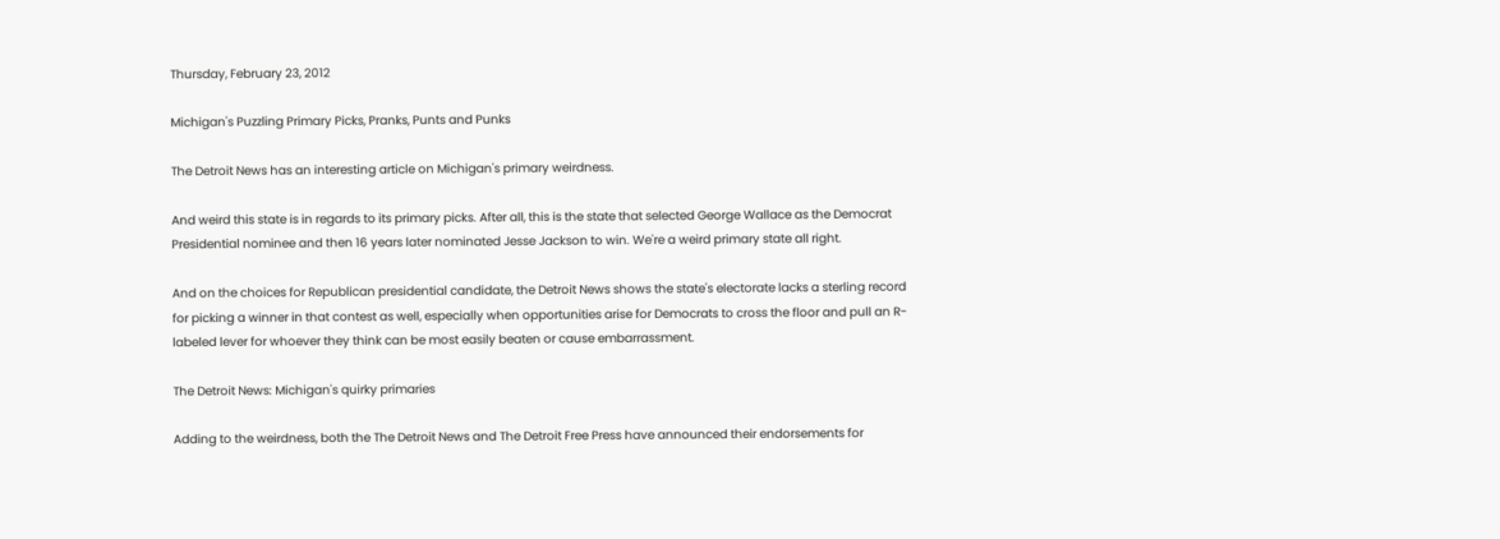Thursday, February 23, 2012

Michigan's Puzzling Primary Picks, Pranks, Punts and Punks

The Detroit News has an interesting article on Michigan's primary weirdness.

And weird this state is in regards to its primary picks. After all, this is the state that selected George Wallace as the Democrat Presidential nominee and then 16 years later nominated Jesse Jackson to win. We're a weird primary state all right.

And on the choices for Republican presidential candidate, the Detroit News shows the state's electorate lacks a sterling record for picking a winner in that contest as well, especially when opportunities arise for Democrats to cross the floor and pull an R-labeled lever for whoever they think can be most easily beaten or cause embarrassment.

The Detroit News: Michigan's quirky primaries

Adding to the weirdness, both the The Detroit News and The Detroit Free Press have announced their endorsements for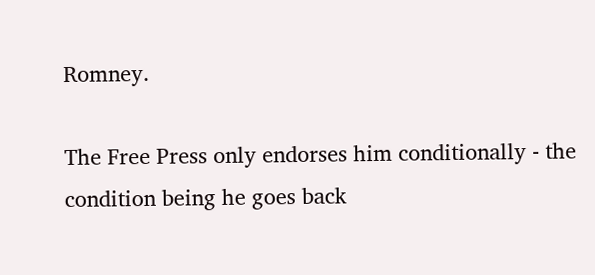Romney.

The Free Press only endorses him conditionally - the condition being he goes back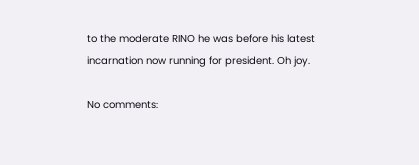to the moderate RINO he was before his latest incarnation now running for president. Oh joy.

No comments: